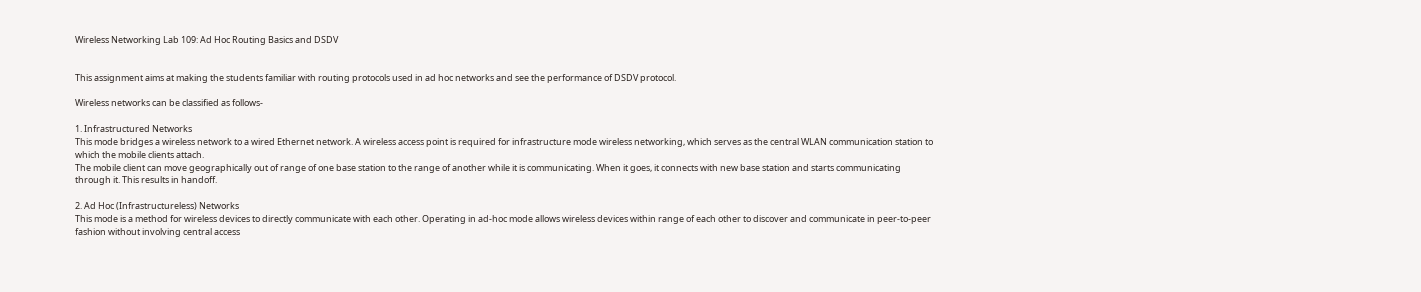Wireless Networking Lab 109: Ad Hoc Routing Basics and DSDV


This assignment aims at making the students familiar with routing protocols used in ad hoc networks and see the performance of DSDV protocol.

Wireless networks can be classified as follows-

1. Infrastructured Networks
This mode bridges a wireless network to a wired Ethernet network. A wireless access point is required for infrastructure mode wireless networking, which serves as the central WLAN communication station to which the mobile clients attach.
The mobile client can move geographically out of range of one base station to the range of another while it is communicating. When it goes, it connects with new base station and starts communicating through it. This results in handoff.

2. Ad Hoc (Infrastructureless) Networks
This mode is a method for wireless devices to directly communicate with each other. Operating in ad-hoc mode allows wireless devices within range of each other to discover and communicate in peer-to-peer fashion without involving central access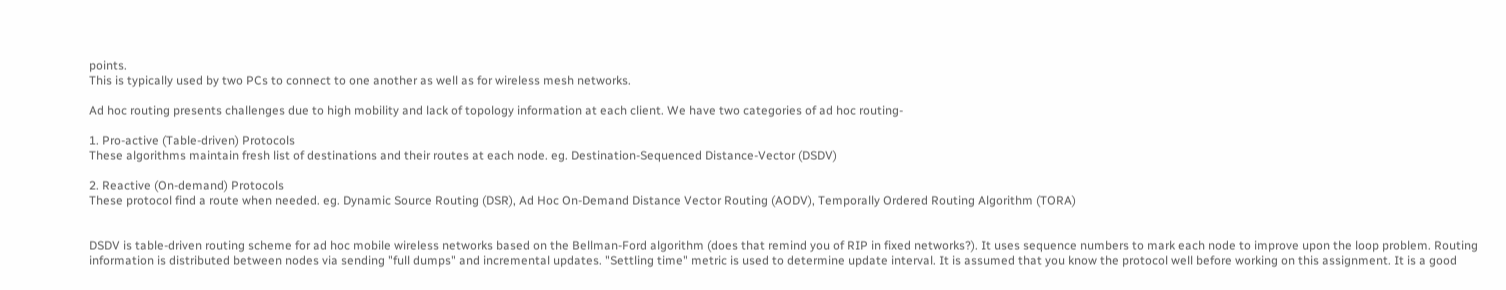points.
This is typically used by two PCs to connect to one another as well as for wireless mesh networks.

Ad hoc routing presents challenges due to high mobility and lack of topology information at each client. We have two categories of ad hoc routing-

1. Pro-active (Table-driven) Protocols
These algorithms maintain fresh list of destinations and their routes at each node. eg. Destination-Sequenced Distance-Vector (DSDV)

2. Reactive (On-demand) Protocols
These protocol find a route when needed. eg. Dynamic Source Routing (DSR), Ad Hoc On-Demand Distance Vector Routing (AODV), Temporally Ordered Routing Algorithm (TORA)


DSDV is table-driven routing scheme for ad hoc mobile wireless networks based on the Bellman-Ford algorithm (does that remind you of RIP in fixed networks?). It uses sequence numbers to mark each node to improve upon the loop problem. Routing information is distributed between nodes via sending "full dumps" and incremental updates. "Settling time" metric is used to determine update interval. It is assumed that you know the protocol well before working on this assignment. It is a good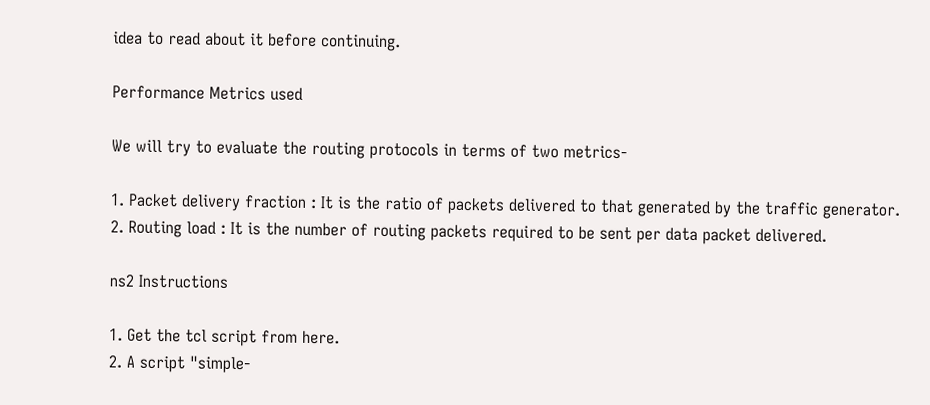idea to read about it before continuing.

Performance Metrics used

We will try to evaluate the routing protocols in terms of two metrics-

1. Packet delivery fraction : It is the ratio of packets delivered to that generated by the traffic generator.
2. Routing load : It is the number of routing packets required to be sent per data packet delivered.

ns2 Instructions

1. Get the tcl script from here.
2. A script "simple-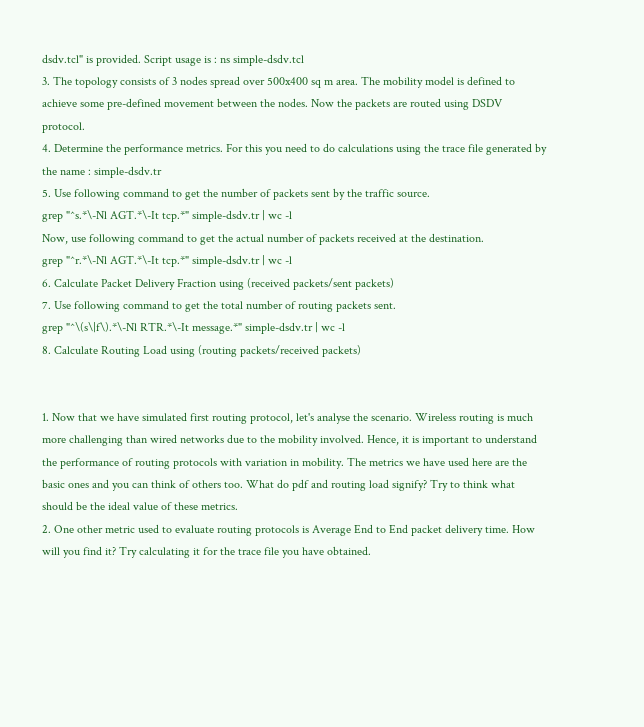dsdv.tcl" is provided. Script usage is : ns simple-dsdv.tcl
3. The topology consists of 3 nodes spread over 500x400 sq m area. The mobility model is defined to achieve some pre-defined movement between the nodes. Now the packets are routed using DSDV protocol.
4. Determine the performance metrics. For this you need to do calculations using the trace file generated by the name : simple-dsdv.tr
5. Use following command to get the number of packets sent by the traffic source.
grep "^s.*\-Nl AGT.*\-It tcp.*" simple-dsdv.tr | wc -l
Now, use following command to get the actual number of packets received at the destination.
grep "^r.*\-Nl AGT.*\-It tcp.*" simple-dsdv.tr | wc -l
6. Calculate Packet Delivery Fraction using (received packets/sent packets)
7. Use following command to get the total number of routing packets sent.
grep "^\(s\|f\).*\-Nl RTR.*\-It message.*" simple-dsdv.tr | wc -l
8. Calculate Routing Load using (routing packets/received packets)


1. Now that we have simulated first routing protocol, let's analyse the scenario. Wireless routing is much more challenging than wired networks due to the mobility involved. Hence, it is important to understand the performance of routing protocols with variation in mobility. The metrics we have used here are the basic ones and you can think of others too. What do pdf and routing load signify? Try to think what should be the ideal value of these metrics.
2. One other metric used to evaluate routing protocols is Average End to End packet delivery time. How will you find it? Try calculating it for the trace file you have obtained.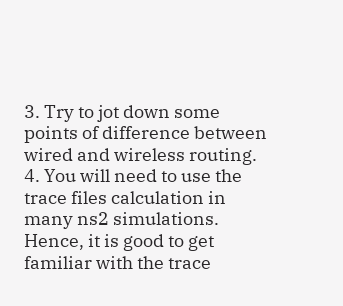3. Try to jot down some points of difference between wired and wireless routing.
4. You will need to use the trace files calculation in many ns2 simulations. Hence, it is good to get familiar with the trace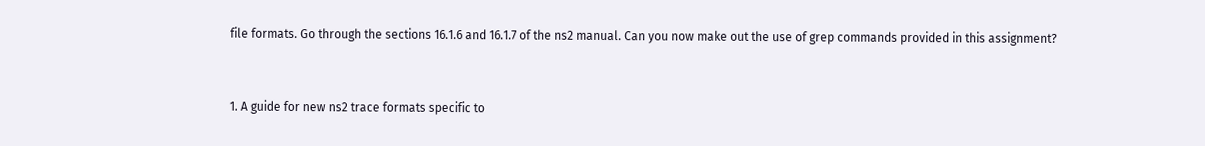file formats. Go through the sections 16.1.6 and 16.1.7 of the ns2 manual. Can you now make out the use of grep commands provided in this assignment?


1. A guide for new ns2 trace formats specific to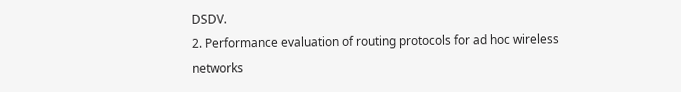DSDV.
2. Performance evaluation of routing protocols for ad hoc wireless networks